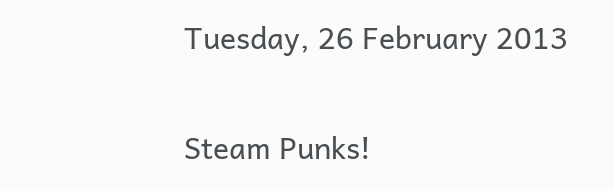Tuesday, 26 February 2013

Steam Punks!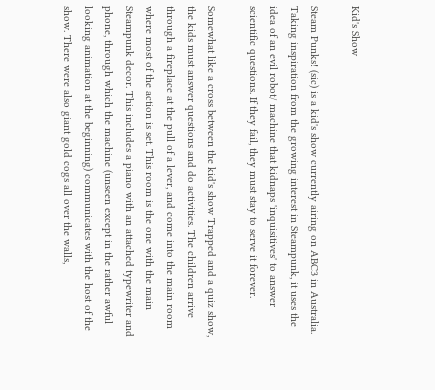Kid's Show

Steam Punks! (sic) is a kid's show currently airing on ABC3 in Australia. Taking inspiration from the growing interest in Steampunk, it uses the idea of an evil robot/ machine that kidnaps 'inquisitives' to answer scientific questions. If they fail, they must stay to serve it forever.

Somewhat like a cross between the kid's show Trapped and a quiz show, the kids must answer questions and do activities. The children arrive through a fireplace at the pull of a lever, and come into the main room where most of the action is set. This room is the one with the main Steampunk decor. This includes a piano with an attached typewriter and phone, through which the machine (unseen except in the rather awful looking animation at the beginning) communicates with the host of the show. There were also giant gold cogs all over the walls,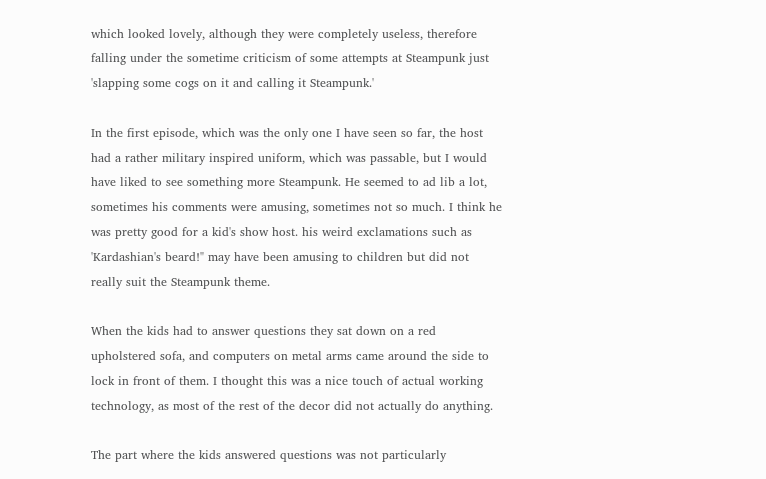which looked lovely, although they were completely useless, therefore falling under the sometime criticism of some attempts at Steampunk just 'slapping some cogs on it and calling it Steampunk.'

In the first episode, which was the only one I have seen so far, the host had a rather military inspired uniform, which was passable, but I would have liked to see something more Steampunk. He seemed to ad lib a lot, sometimes his comments were amusing, sometimes not so much. I think he was pretty good for a kid's show host. his weird exclamations such as 'Kardashian's beard!" may have been amusing to children but did not really suit the Steampunk theme.

When the kids had to answer questions they sat down on a red upholstered sofa, and computers on metal arms came around the side to lock in front of them. I thought this was a nice touch of actual working technology, as most of the rest of the decor did not actually do anything.

The part where the kids answered questions was not particularly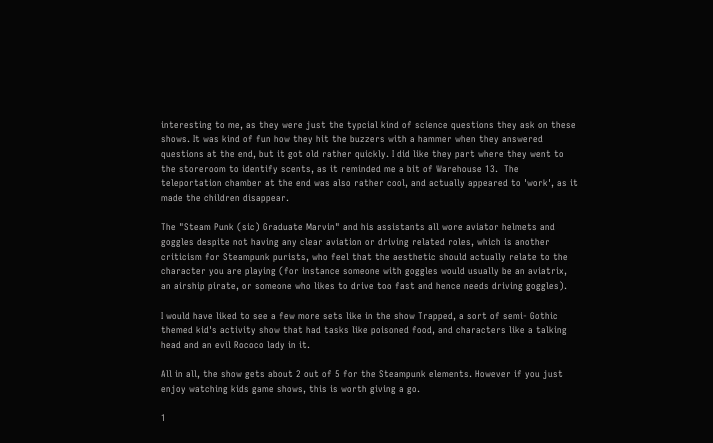interesting to me, as they were just the typcial kind of science questions they ask on these shows. It was kind of fun how they hit the buzzers with a hammer when they answered questions at the end, but it got old rather quickly. I did like they part where they went to the storeroom to identify scents, as it reminded me a bit of Warehouse 13.  The teleportation chamber at the end was also rather cool, and actually appeared to 'work', as it made the children disappear.

The "Steam Punk (sic) Graduate Marvin" and his assistants all wore aviator helmets and goggles despite not having any clear aviation or driving related roles, which is another criticism for Steampunk purists, who feel that the aesthetic should actually relate to the character you are playing (for instance someone with goggles would usually be an aviatrix, an airship pirate, or someone who likes to drive too fast and hence needs driving goggles).

I would have liked to see a few more sets like in the show Trapped, a sort of semi- Gothic themed kid's activity show that had tasks like poisoned food, and characters like a talking head and an evil Rococo lady in it.

All in all, the show gets about 2 out of 5 for the Steampunk elements. However if you just enjoy watching kids game shows, this is worth giving a go.

1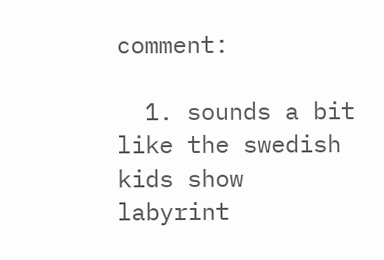comment:

  1. sounds a bit like the swedish kids show labyrint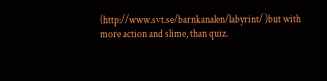(http://www.svt.se/barnkanalen/labyrint/ )but with more action and slime, than quiz.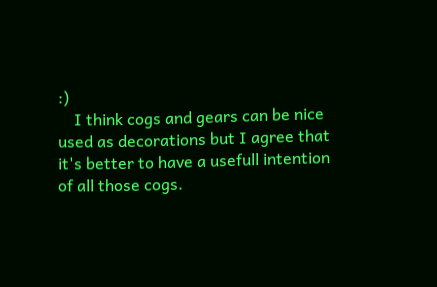:)
    I think cogs and gears can be nice used as decorations but I agree that it's better to have a usefull intention of all those cogs.